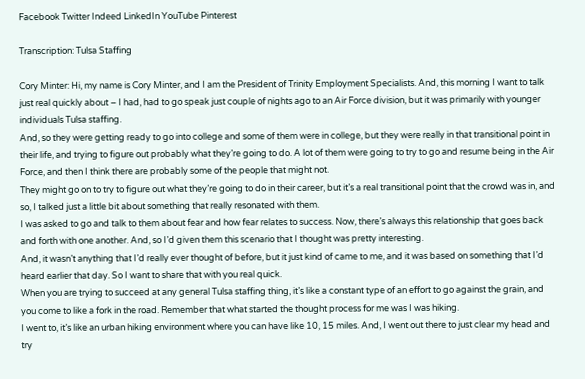Facebook Twitter Indeed LinkedIn YouTube Pinterest

Transcription: Tulsa Staffing

Cory Minter: Hi, my name is Cory Minter, and I am the President of Trinity Employment Specialists. And, this morning I want to talk just real quickly about – I had, had to go speak just couple of nights ago to an Air Force division, but it was primarily with younger individuals Tulsa staffing.
And, so they were getting ready to go into college and some of them were in college, but they were really in that transitional point in their life, and trying to figure out probably what they’re going to do. A lot of them were going to try to go and resume being in the Air Force, and then I think there are probably some of the people that might not.
They might go on to try to figure out what they’re going to do in their career, but it’s a real transitional point that the crowd was in, and so, I talked just a little bit about something that really resonated with them.
I was asked to go and talk to them about fear and how fear relates to success. Now, there’s always this relationship that goes back and forth with one another. And, so I’d given them this scenario that I thought was pretty interesting.
And, it wasn’t anything that I’d really ever thought of before, but it just kind of came to me, and it was based on something that I’d heard earlier that day. So I want to share that with you real quick.
When you are trying to succeed at any general Tulsa staffing thing, it’s like a constant type of an effort to go against the grain, and you come to like a fork in the road. Remember that what started the thought process for me was I was hiking.
I went to, it’s like an urban hiking environment where you can have like 10, 15 miles. And, I went out there to just clear my head and try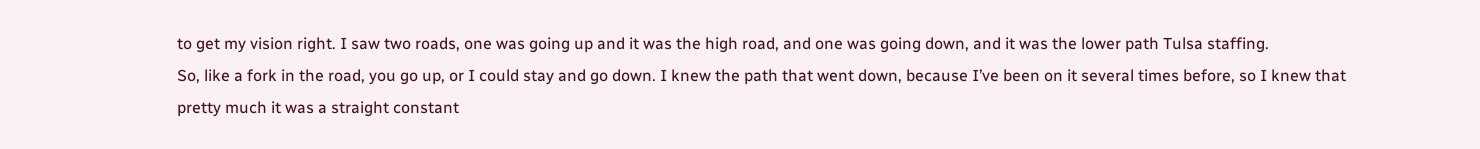to get my vision right. I saw two roads, one was going up and it was the high road, and one was going down, and it was the lower path Tulsa staffing.
So, like a fork in the road, you go up, or I could stay and go down. I knew the path that went down, because I’ve been on it several times before, so I knew that pretty much it was a straight constant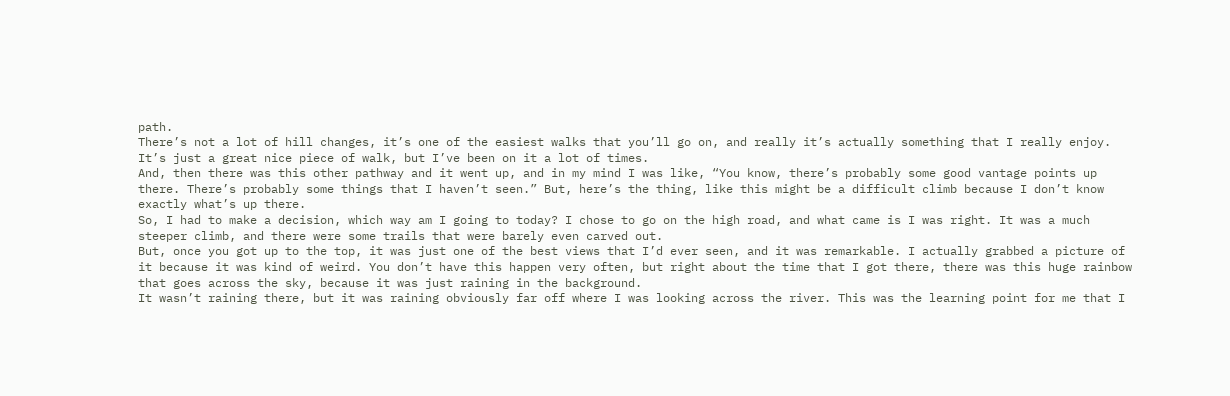path.
There’s not a lot of hill changes, it’s one of the easiest walks that you’ll go on, and really it’s actually something that I really enjoy. It’s just a great nice piece of walk, but I’ve been on it a lot of times.
And, then there was this other pathway and it went up, and in my mind I was like, “You know, there’s probably some good vantage points up there. There’s probably some things that I haven’t seen.” But, here’s the thing, like this might be a difficult climb because I don’t know exactly what’s up there.
So, I had to make a decision, which way am I going to today? I chose to go on the high road, and what came is I was right. It was a much steeper climb, and there were some trails that were barely even carved out.
But, once you got up to the top, it was just one of the best views that I’d ever seen, and it was remarkable. I actually grabbed a picture of it because it was kind of weird. You don’t have this happen very often, but right about the time that I got there, there was this huge rainbow that goes across the sky, because it was just raining in the background.
It wasn’t raining there, but it was raining obviously far off where I was looking across the river. This was the learning point for me that I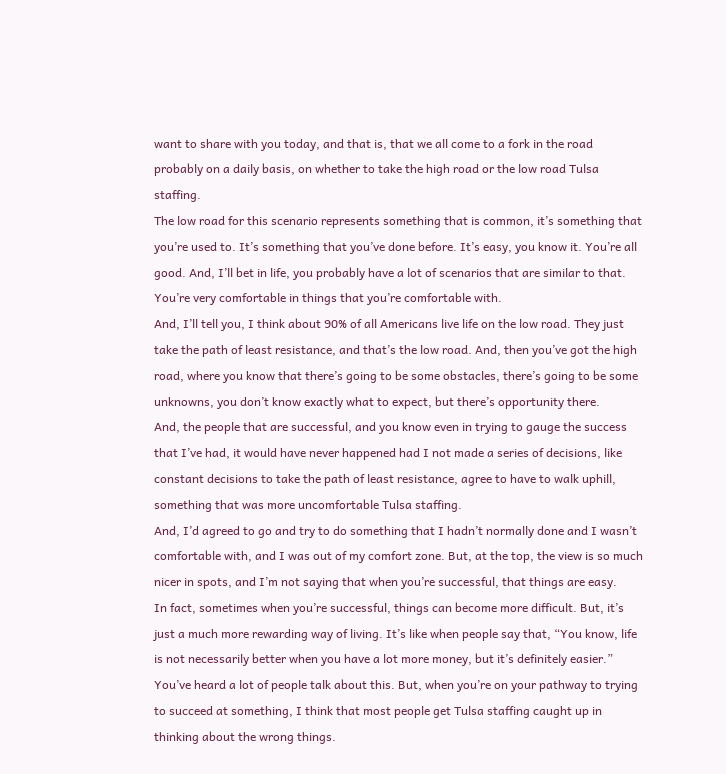want to share with you today, and that is, that we all come to a fork in the road probably on a daily basis, on whether to take the high road or the low road Tulsa staffing.
The low road for this scenario represents something that is common, it’s something that you’re used to. It’s something that you’ve done before. It’s easy, you know it. You’re all good. And, I’ll bet in life, you probably have a lot of scenarios that are similar to that. You’re very comfortable in things that you’re comfortable with.
And, I’ll tell you, I think about 90% of all Americans live life on the low road. They just take the path of least resistance, and that’s the low road. And, then you’ve got the high road, where you know that there’s going to be some obstacles, there’s going to be some unknowns, you don’t know exactly what to expect, but there’s opportunity there.
And, the people that are successful, and you know even in trying to gauge the success that I’ve had, it would have never happened had I not made a series of decisions, like constant decisions to take the path of least resistance, agree to have to walk uphill, something that was more uncomfortable Tulsa staffing.
And, I’d agreed to go and try to do something that I hadn’t normally done and I wasn’t comfortable with, and I was out of my comfort zone. But, at the top, the view is so much nicer in spots, and I’m not saying that when you’re successful, that things are easy.
In fact, sometimes when you’re successful, things can become more difficult. But, it’s just a much more rewarding way of living. It’s like when people say that, “You know, life is not necessarily better when you have a lot more money, but it’s definitely easier.”
You’ve heard a lot of people talk about this. But, when you’re on your pathway to trying to succeed at something, I think that most people get Tulsa staffing caught up in thinking about the wrong things.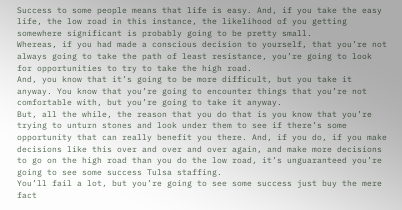Success to some people means that life is easy. And, if you take the easy life, the low road in this instance, the likelihood of you getting somewhere significant is probably going to be pretty small.
Whereas, if you had made a conscious decision to yourself, that you’re not always going to take the path of least resistance, you’re going to look for opportunities to try to take the high road.
And, you know that it’s going to be more difficult, but you take it anyway. You know that you’re going to encounter things that you’re not comfortable with, but you’re going to take it anyway.
But, all the while, the reason that you do that is you know that you’re trying to unturn stones and look under them to see if there’s some opportunity that can really benefit you there. And, if you do, if you make decisions like this over and over and over again, and make more decisions to go on the high road than you do the low road, it’s unguaranteed you’re going to see some success Tulsa staffing.
You’ll fail a lot, but you’re going to see some success just buy the mere fact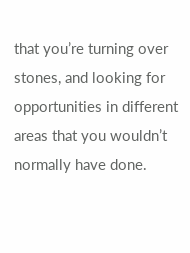that you’re turning over stones, and looking for opportunities in different areas that you wouldn’t normally have done.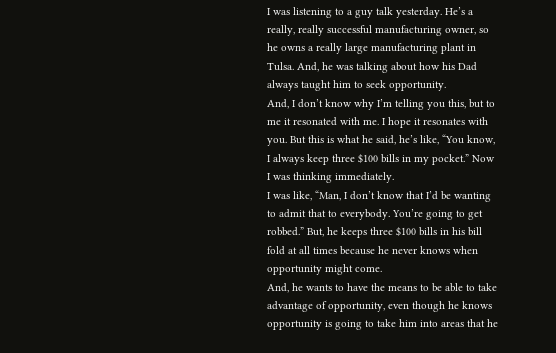I was listening to a guy talk yesterday. He’s a really, really successful manufacturing owner, so he owns a really large manufacturing plant in Tulsa. And, he was talking about how his Dad always taught him to seek opportunity.
And, I don’t know why I’m telling you this, but to me it resonated with me. I hope it resonates with you. But this is what he said, he’s like, “You know, I always keep three $100 bills in my pocket.” Now I was thinking immediately.
I was like, “Man, I don’t know that I’d be wanting to admit that to everybody. You’re going to get robbed.” But, he keeps three $100 bills in his bill fold at all times because he never knows when opportunity might come.
And, he wants to have the means to be able to take advantage of opportunity, even though he knows opportunity is going to take him into areas that he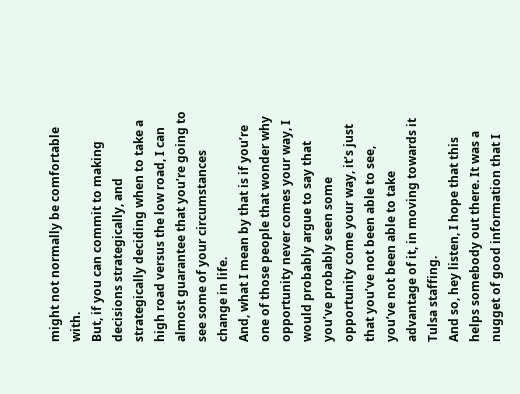might not normally be comfortable with.
But, if you can commit to making decisions strategically, and strategically deciding when to take a high road versus the low road, I can almost guarantee that you’re going to see some of your circumstances change in life.
And, what I mean by that is if you’re one of those people that wonder why opportunity never comes your way, I would probably argue to say that you’ve probably seen some opportunity come your way, it’s just that you’ve not been able to see, you’ve not been able to take advantage of it, in moving towards it Tulsa staffing.
And so, hey listen, I hope that this helps somebody out there. It was a nugget of good information that I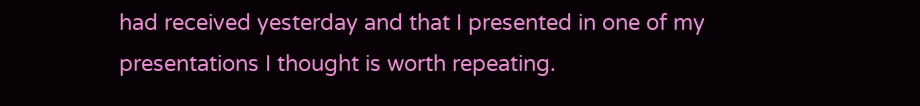had received yesterday and that I presented in one of my presentations I thought is worth repeating.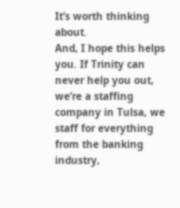It’s worth thinking about.
And, I hope this helps you. If Trinity can never help you out, we’re a staffing company in Tulsa, we staff for everything from the banking industry,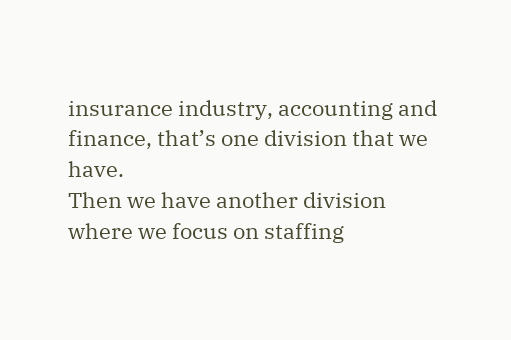insurance industry, accounting and finance, that’s one division that we have.
Then we have another division where we focus on staffing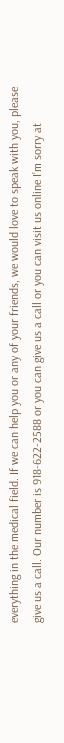everything in the medical field. If we can help you or any of your friends, we would love to speak with you, please give us a call. Our number is 918-622-2588 or you can give us a call or you can visit us online I’m sorry at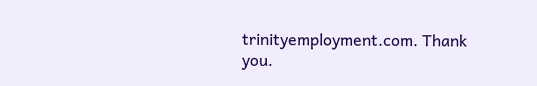trinityemployment.com. Thank you.